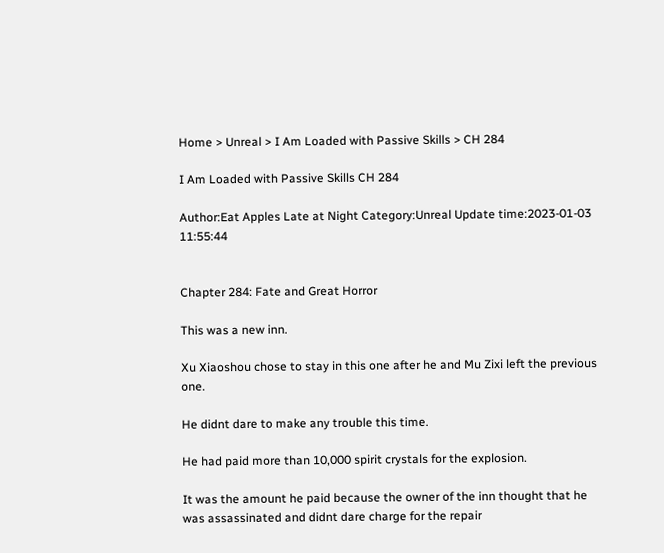Home > Unreal > I Am Loaded with Passive Skills > CH 284

I Am Loaded with Passive Skills CH 284

Author:Eat Apples Late at Night Category:Unreal Update time:2023-01-03 11:55:44


Chapter 284: Fate and Great Horror

This was a new inn.

Xu Xiaoshou chose to stay in this one after he and Mu Zixi left the previous one.

He didnt dare to make any trouble this time.

He had paid more than 10,000 spirit crystals for the explosion.

It was the amount he paid because the owner of the inn thought that he was assassinated and didnt dare charge for the repair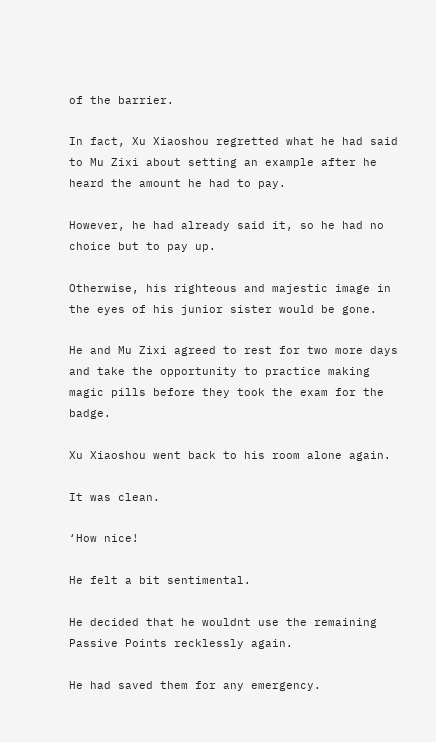of the barrier.

In fact, Xu Xiaoshou regretted what he had said to Mu Zixi about setting an example after he heard the amount he had to pay.

However, he had already said it, so he had no choice but to pay up.

Otherwise, his righteous and majestic image in the eyes of his junior sister would be gone.

He and Mu Zixi agreed to rest for two more days and take the opportunity to practice making magic pills before they took the exam for the badge.

Xu Xiaoshou went back to his room alone again.

It was clean.

‘How nice!

He felt a bit sentimental.

He decided that he wouldnt use the remaining Passive Points recklessly again.

He had saved them for any emergency.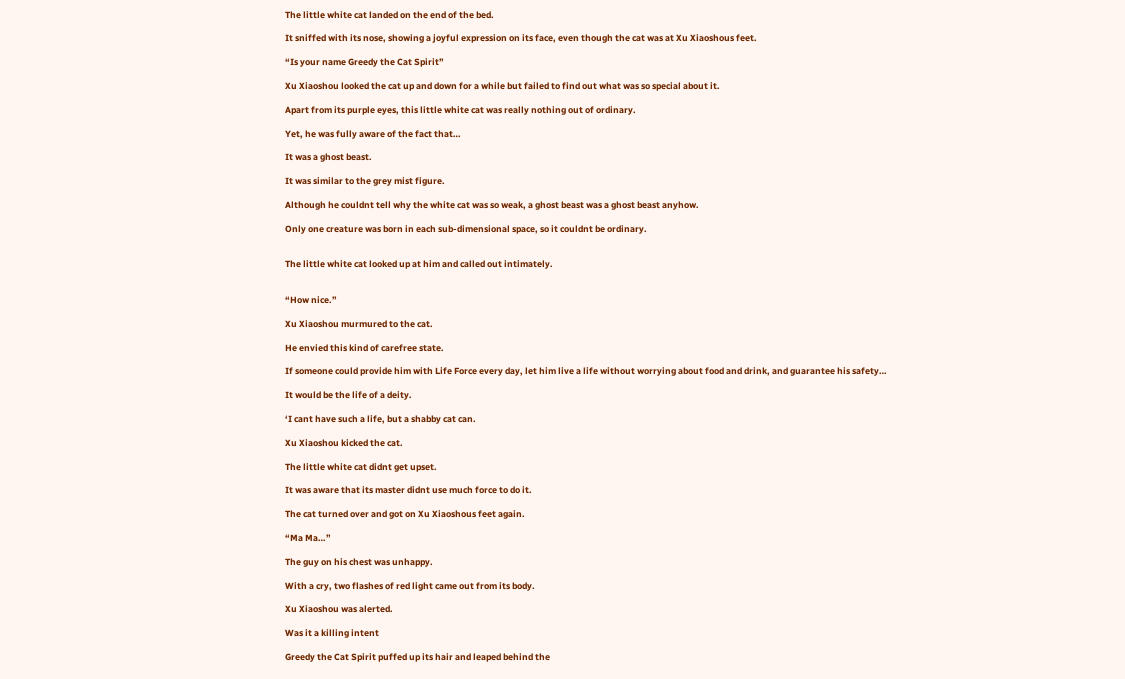The little white cat landed on the end of the bed.

It sniffed with its nose, showing a joyful expression on its face, even though the cat was at Xu Xiaoshous feet.

“Is your name Greedy the Cat Spirit”

Xu Xiaoshou looked the cat up and down for a while but failed to find out what was so special about it.

Apart from its purple eyes, this little white cat was really nothing out of ordinary.

Yet, he was fully aware of the fact that…

It was a ghost beast.

It was similar to the grey mist figure.

Although he couldnt tell why the white cat was so weak, a ghost beast was a ghost beast anyhow.

Only one creature was born in each sub-dimensional space, so it couldnt be ordinary.


The little white cat looked up at him and called out intimately.


“How nice.”

Xu Xiaoshou murmured to the cat.

He envied this kind of carefree state.

If someone could provide him with Life Force every day, let him live a life without worrying about food and drink, and guarantee his safety…

It would be the life of a deity.

‘I cant have such a life, but a shabby cat can.

Xu Xiaoshou kicked the cat.

The little white cat didnt get upset.

It was aware that its master didnt use much force to do it.

The cat turned over and got on Xu Xiaoshous feet again.

“Ma Ma…”

The guy on his chest was unhappy.

With a cry, two flashes of red light came out from its body.

Xu Xiaoshou was alerted.

Was it a killing intent

Greedy the Cat Spirit puffed up its hair and leaped behind the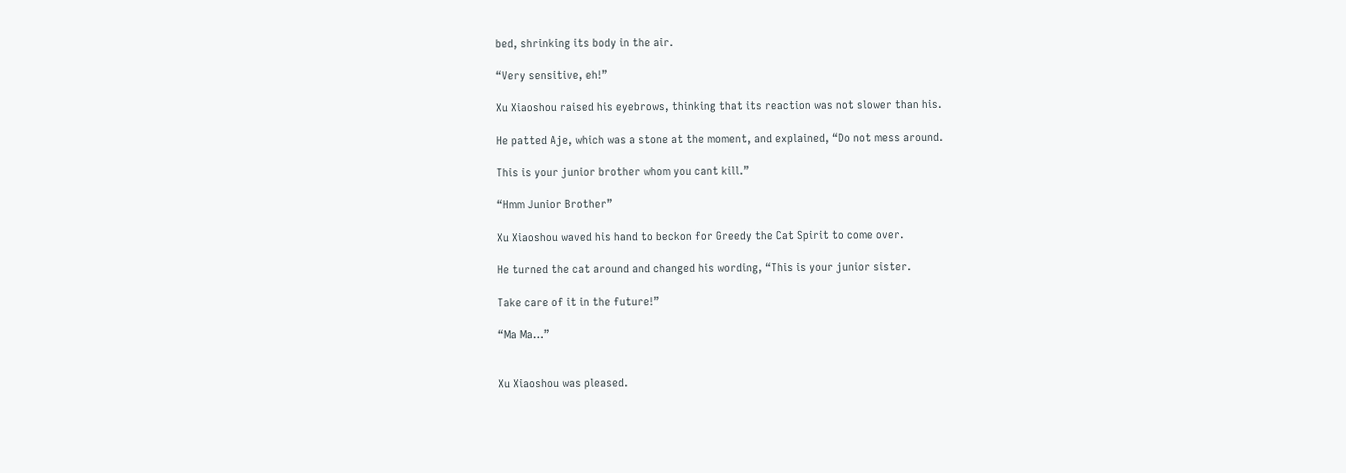bed, shrinking its body in the air.

“Very sensitive, eh!”

Xu Xiaoshou raised his eyebrows, thinking that its reaction was not slower than his.

He patted Aje, which was a stone at the moment, and explained, “Do not mess around.

This is your junior brother whom you cant kill.”

“Hmm Junior Brother”

Xu Xiaoshou waved his hand to beckon for Greedy the Cat Spirit to come over.

He turned the cat around and changed his wording, “This is your junior sister.

Take care of it in the future!”

“Ma Ma…”


Xu Xiaoshou was pleased.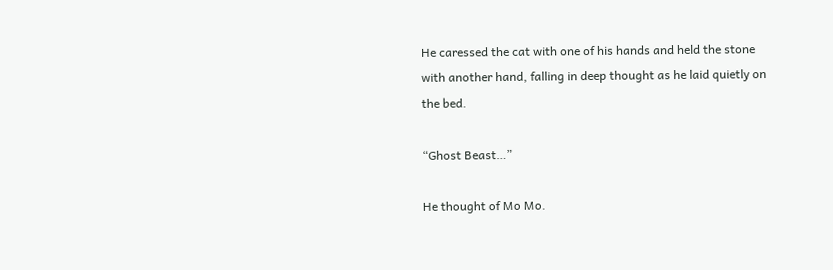He caressed the cat with one of his hands and held the stone with another hand, falling in deep thought as he laid quietly on the bed.

“Ghost Beast…”

He thought of Mo Mo.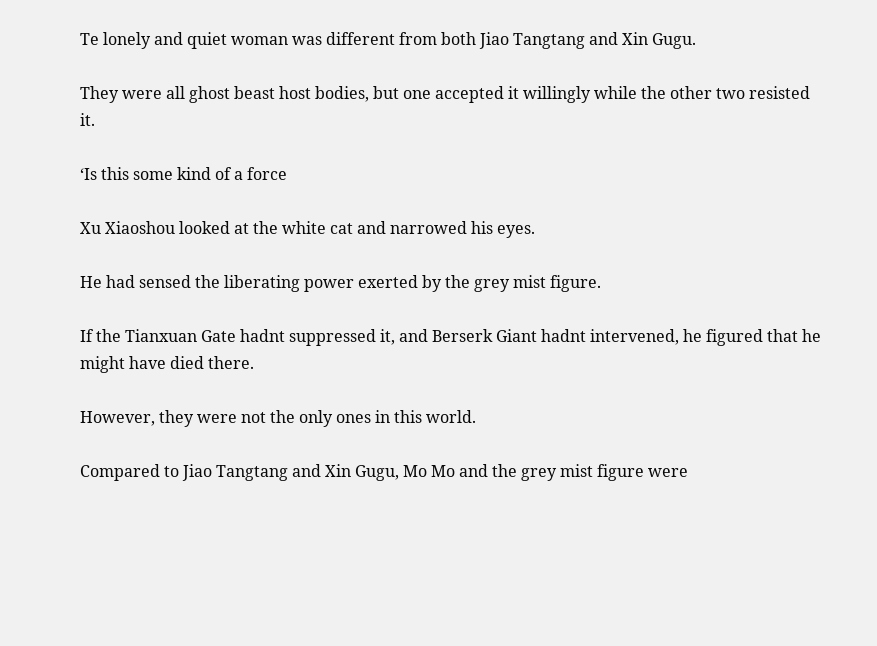Te lonely and quiet woman was different from both Jiao Tangtang and Xin Gugu.

They were all ghost beast host bodies, but one accepted it willingly while the other two resisted it.

‘Is this some kind of a force

Xu Xiaoshou looked at the white cat and narrowed his eyes.

He had sensed the liberating power exerted by the grey mist figure.

If the Tianxuan Gate hadnt suppressed it, and Berserk Giant hadnt intervened, he figured that he might have died there.

However, they were not the only ones in this world.

Compared to Jiao Tangtang and Xin Gugu, Mo Mo and the grey mist figure were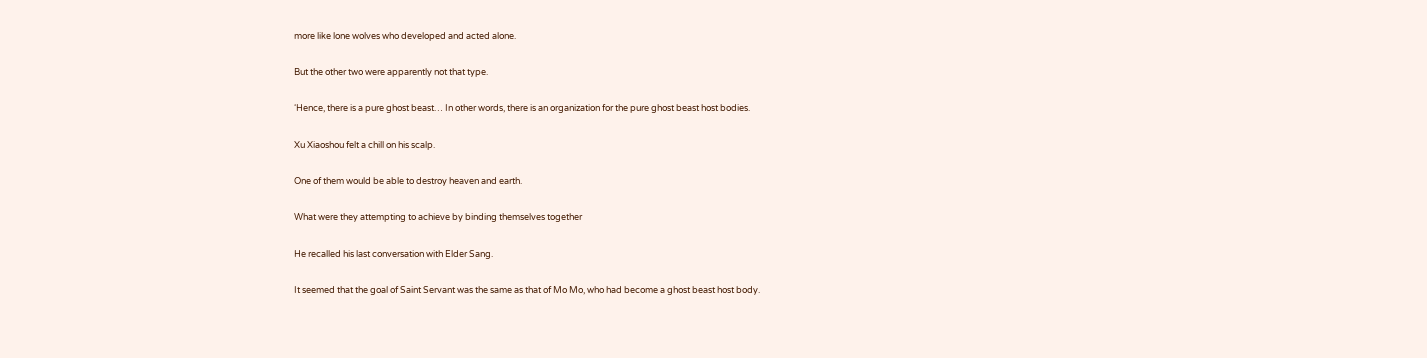more like lone wolves who developed and acted alone.

But the other two were apparently not that type.

‘Hence, there is a pure ghost beast… In other words, there is an organization for the pure ghost beast host bodies.

Xu Xiaoshou felt a chill on his scalp.

One of them would be able to destroy heaven and earth.

What were they attempting to achieve by binding themselves together

He recalled his last conversation with Elder Sang.

It seemed that the goal of Saint Servant was the same as that of Mo Mo, who had become a ghost beast host body.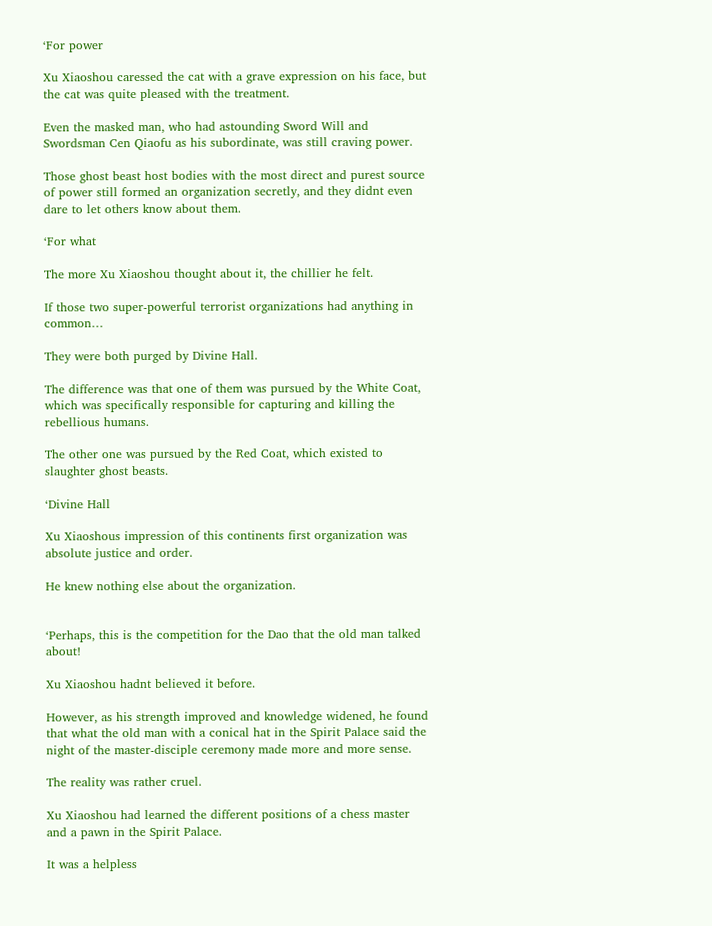‘For power

Xu Xiaoshou caressed the cat with a grave expression on his face, but the cat was quite pleased with the treatment.

Even the masked man, who had astounding Sword Will and Swordsman Cen Qiaofu as his subordinate, was still craving power.

Those ghost beast host bodies with the most direct and purest source of power still formed an organization secretly, and they didnt even dare to let others know about them.

‘For what

The more Xu Xiaoshou thought about it, the chillier he felt.

If those two super-powerful terrorist organizations had anything in common…

They were both purged by Divine Hall.

The difference was that one of them was pursued by the White Coat, which was specifically responsible for capturing and killing the rebellious humans.

The other one was pursued by the Red Coat, which existed to slaughter ghost beasts.

‘Divine Hall

Xu Xiaoshous impression of this continents first organization was absolute justice and order.

He knew nothing else about the organization.


‘Perhaps, this is the competition for the Dao that the old man talked about!

Xu Xiaoshou hadnt believed it before.

However, as his strength improved and knowledge widened, he found that what the old man with a conical hat in the Spirit Palace said the night of the master-disciple ceremony made more and more sense.

The reality was rather cruel.

Xu Xiaoshou had learned the different positions of a chess master and a pawn in the Spirit Palace.

It was a helpless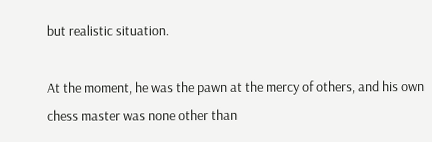but realistic situation.

At the moment, he was the pawn at the mercy of others, and his own chess master was none other than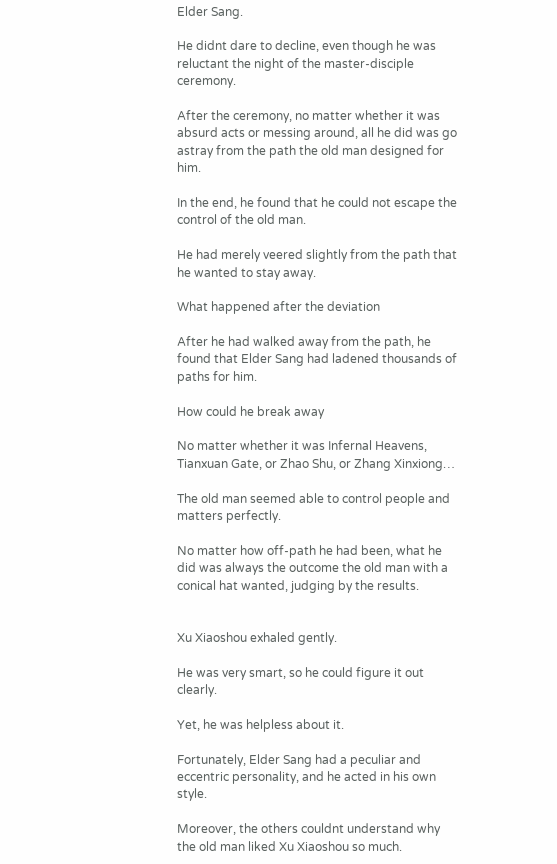Elder Sang.

He didnt dare to decline, even though he was reluctant the night of the master-disciple ceremony.

After the ceremony, no matter whether it was absurd acts or messing around, all he did was go astray from the path the old man designed for him.

In the end, he found that he could not escape the control of the old man.

He had merely veered slightly from the path that he wanted to stay away.

What happened after the deviation

After he had walked away from the path, he found that Elder Sang had ladened thousands of paths for him.

How could he break away

No matter whether it was Infernal Heavens, Tianxuan Gate, or Zhao Shu, or Zhang Xinxiong…

The old man seemed able to control people and matters perfectly.

No matter how off-path he had been, what he did was always the outcome the old man with a conical hat wanted, judging by the results.


Xu Xiaoshou exhaled gently.

He was very smart, so he could figure it out clearly.

Yet, he was helpless about it.

Fortunately, Elder Sang had a peculiar and eccentric personality, and he acted in his own style.

Moreover, the others couldnt understand why the old man liked Xu Xiaoshou so much.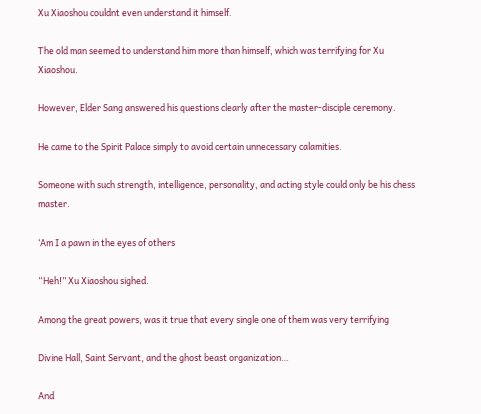Xu Xiaoshou couldnt even understand it himself.

The old man seemed to understand him more than himself, which was terrifying for Xu Xiaoshou.

However, Elder Sang answered his questions clearly after the master-disciple ceremony.

He came to the Spirit Palace simply to avoid certain unnecessary calamities.

Someone with such strength, intelligence, personality, and acting style could only be his chess master.

‘Am I a pawn in the eyes of others

“Heh!” Xu Xiaoshou sighed.

Among the great powers, was it true that every single one of them was very terrifying

Divine Hall, Saint Servant, and the ghost beast organization…

And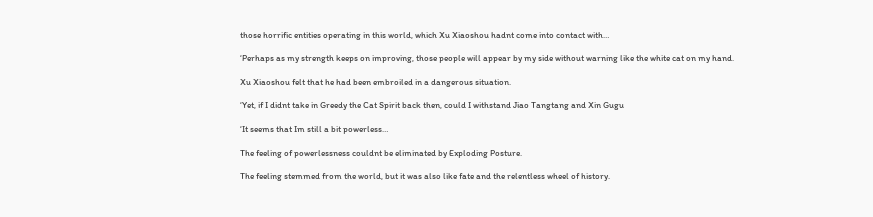those horrific entities operating in this world, which Xu Xiaoshou hadnt come into contact with…

‘Perhaps as my strength keeps on improving, those people will appear by my side without warning like the white cat on my hand.

Xu Xiaoshou felt that he had been embroiled in a dangerous situation.

‘Yet, if I didnt take in Greedy the Cat Spirit back then, could I withstand Jiao Tangtang and Xin Gugu

‘It seems that Im still a bit powerless…

The feeling of powerlessness couldnt be eliminated by Exploding Posture.

The feeling stemmed from the world, but it was also like fate and the relentless wheel of history.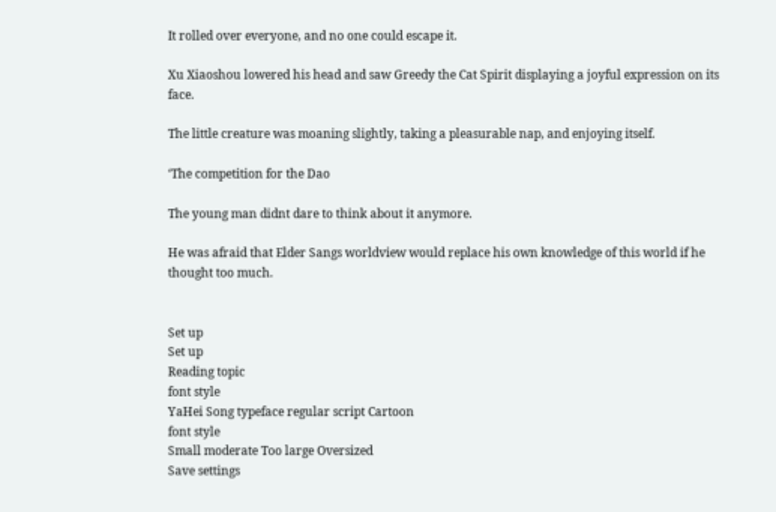It rolled over everyone, and no one could escape it.

Xu Xiaoshou lowered his head and saw Greedy the Cat Spirit displaying a joyful expression on its face.

The little creature was moaning slightly, taking a pleasurable nap, and enjoying itself.

‘The competition for the Dao

The young man didnt dare to think about it anymore.

He was afraid that Elder Sangs worldview would replace his own knowledge of this world if he thought too much.


Set up
Set up
Reading topic
font style
YaHei Song typeface regular script Cartoon
font style
Small moderate Too large Oversized
Save settings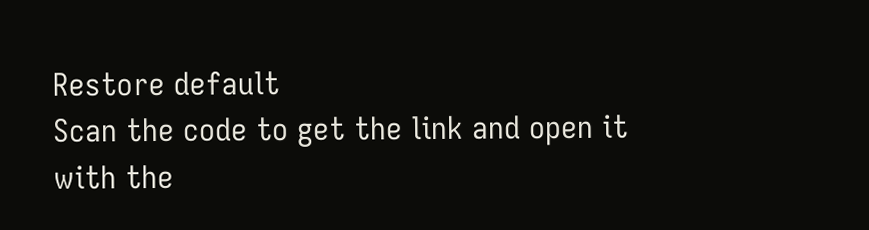Restore default
Scan the code to get the link and open it with the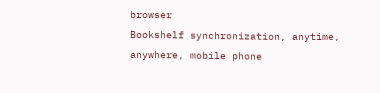browser
Bookshelf synchronization, anytime, anywhere, mobile phone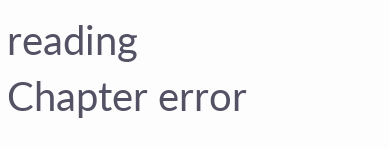reading
Chapter error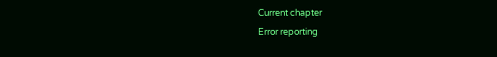Current chapter
Error reporting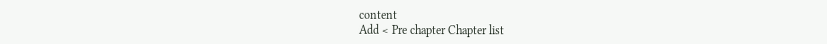content
Add < Pre chapter Chapter list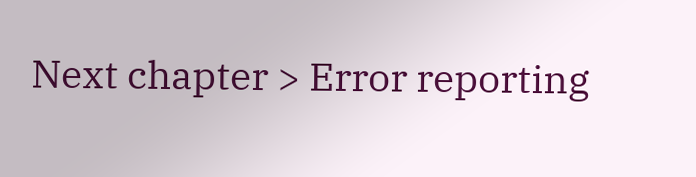Next chapter > Error reporting